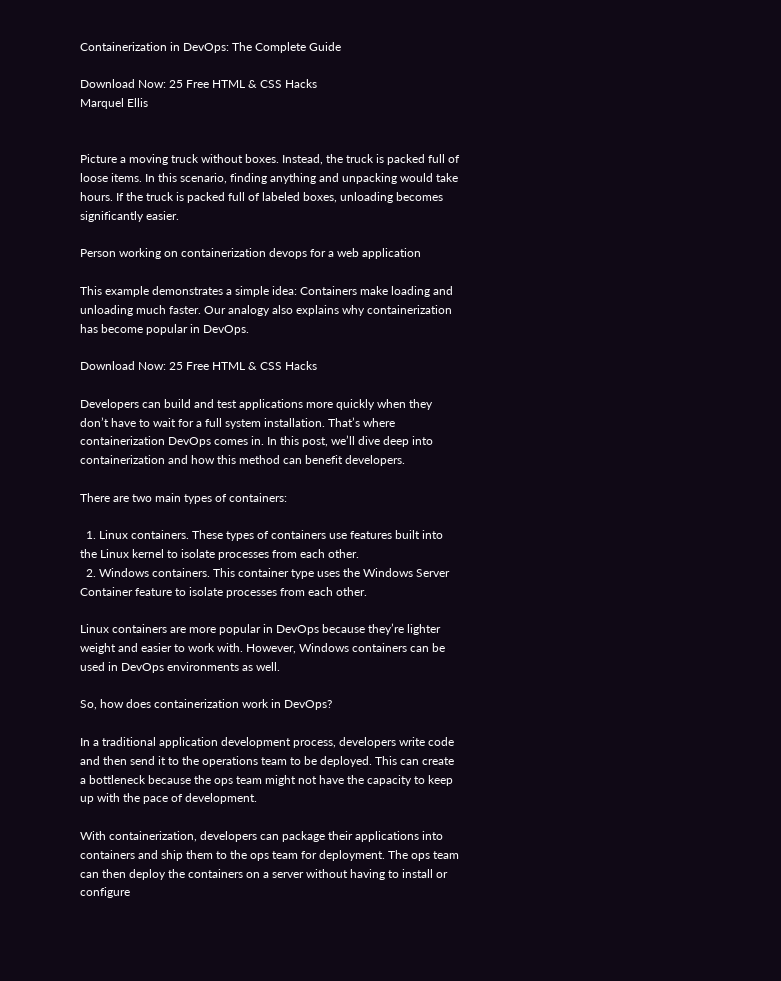Containerization in DevOps: The Complete Guide

Download Now: 25 Free HTML & CSS Hacks
Marquel Ellis


Picture a moving truck without boxes. Instead, the truck is packed full of loose items. In this scenario, finding anything and unpacking would take hours. If the truck is packed full of labeled boxes, unloading becomes significantly easier.

Person working on containerization devops for a web application

This example demonstrates a simple idea: Containers make loading and unloading much faster. Our analogy also explains why containerization has become popular in DevOps.

Download Now: 25 Free HTML & CSS Hacks

Developers can build and test applications more quickly when they don’t have to wait for a full system installation. That’s where containerization DevOps comes in. In this post, we’ll dive deep into containerization and how this method can benefit developers.

There are two main types of containers:

  1. Linux containers. These types of containers use features built into the Linux kernel to isolate processes from each other.
  2. Windows containers. This container type uses the Windows Server Container feature to isolate processes from each other.

Linux containers are more popular in DevOps because they’re lighter weight and easier to work with. However, Windows containers can be used in DevOps environments as well.

So, how does containerization work in DevOps?

In a traditional application development process, developers write code and then send it to the operations team to be deployed. This can create a bottleneck because the ops team might not have the capacity to keep up with the pace of development.

With containerization, developers can package their applications into containers and ship them to the ops team for deployment. The ops team can then deploy the containers on a server without having to install or configure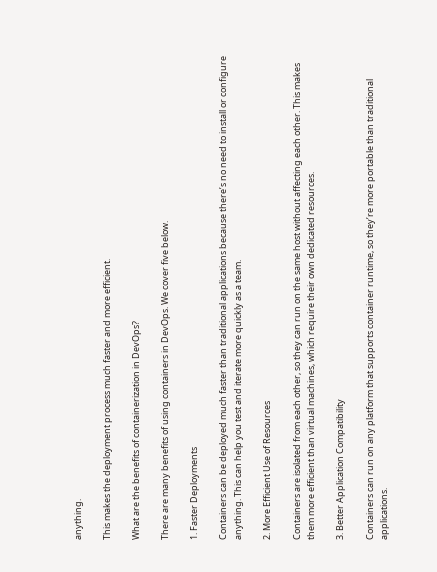anything.

This makes the deployment process much faster and more efficient.

What are the benefits of containerization in DevOps?

There are many benefits of using containers in DevOps. We cover five below.

1. Faster Deployments

Containers can be deployed much faster than traditional applications because there’s no need to install or configure anything. This can help you test and iterate more quickly as a team.

2. More Efficient Use of Resources

Containers are isolated from each other, so they can run on the same host without affecting each other. This makes them more efficient than virtual machines, which require their own dedicated resources.

3. Better Application Compatibility

Containers can run on any platform that supports container runtime, so they’re more portable than traditional applications.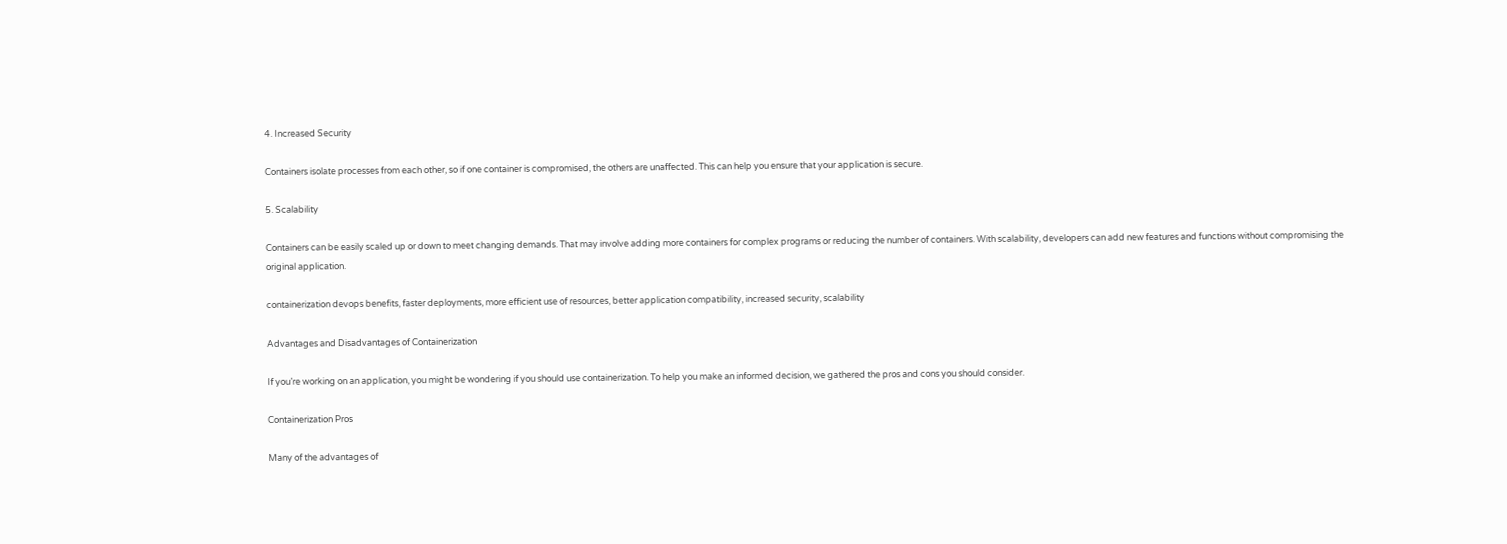4. Increased Security

Containers isolate processes from each other, so if one container is compromised, the others are unaffected. This can help you ensure that your application is secure.

5. Scalability

Containers can be easily scaled up or down to meet changing demands. That may involve adding more containers for complex programs or reducing the number of containers. With scalability, developers can add new features and functions without compromising the original application.

containerization devops benefits, faster deployments, more efficient use of resources, better application compatibility, increased security, scalability

Advantages and Disadvantages of Containerization

If you’re working on an application, you might be wondering if you should use containerization. To help you make an informed decision, we gathered the pros and cons you should consider.

Containerization Pros

Many of the advantages of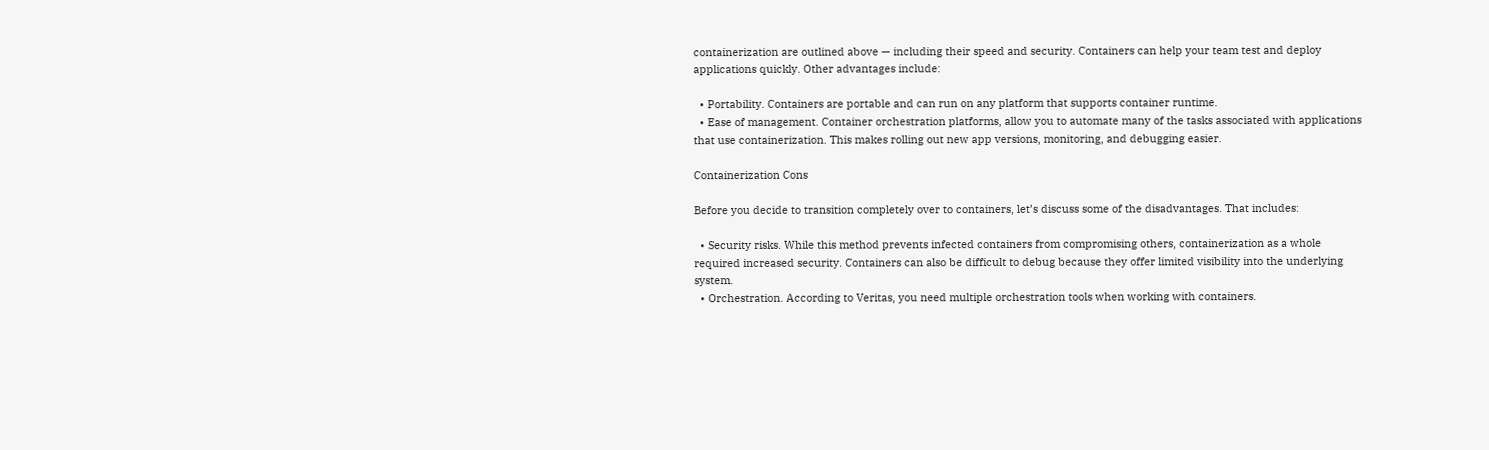containerization are outlined above — including their speed and security. Containers can help your team test and deploy applications quickly. Other advantages include:

  • Portability. Containers are portable and can run on any platform that supports container runtime.
  • Ease of management. Container orchestration platforms, allow you to automate many of the tasks associated with applications that use containerization. This makes rolling out new app versions, monitoring, and debugging easier.

Containerization Cons

Before you decide to transition completely over to containers, let’s discuss some of the disadvantages. That includes:

  • Security risks. While this method prevents infected containers from compromising others, containerization as a whole required increased security. Containers can also be difficult to debug because they offer limited visibility into the underlying system.
  • Orchestration. According to Veritas, you need multiple orchestration tools when working with containers.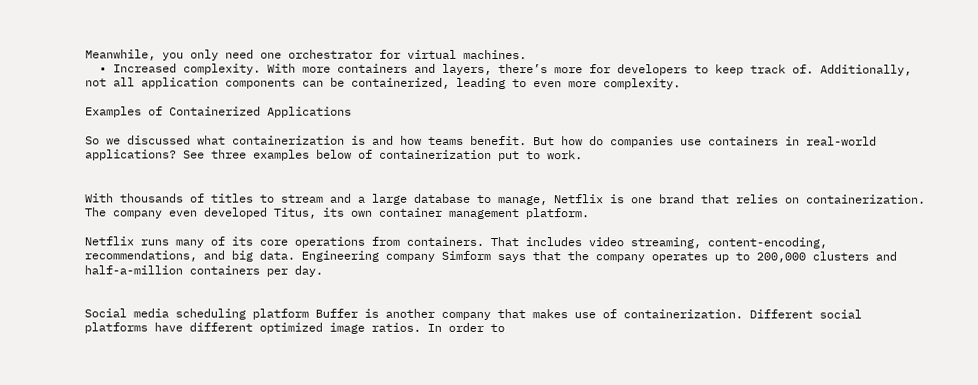Meanwhile, you only need one orchestrator for virtual machines.
  • Increased complexity. With more containers and layers, there’s more for developers to keep track of. Additionally, not all application components can be containerized, leading to even more complexity.

Examples of Containerized Applications

So we discussed what containerization is and how teams benefit. But how do companies use containers in real-world applications? See three examples below of containerization put to work.


With thousands of titles to stream and a large database to manage, Netflix is one brand that relies on containerization. The company even developed Titus, its own container management platform.

Netflix runs many of its core operations from containers. That includes video streaming, content-encoding, recommendations, and big data. Engineering company Simform says that the company operates up to 200,000 clusters and half-a-million containers per day.


Social media scheduling platform Buffer is another company that makes use of containerization. Different social platforms have different optimized image ratios. In order to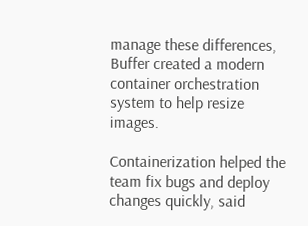manage these differences, Buffer created a modern container orchestration system to help resize images.

Containerization helped the team fix bugs and deploy changes quickly, said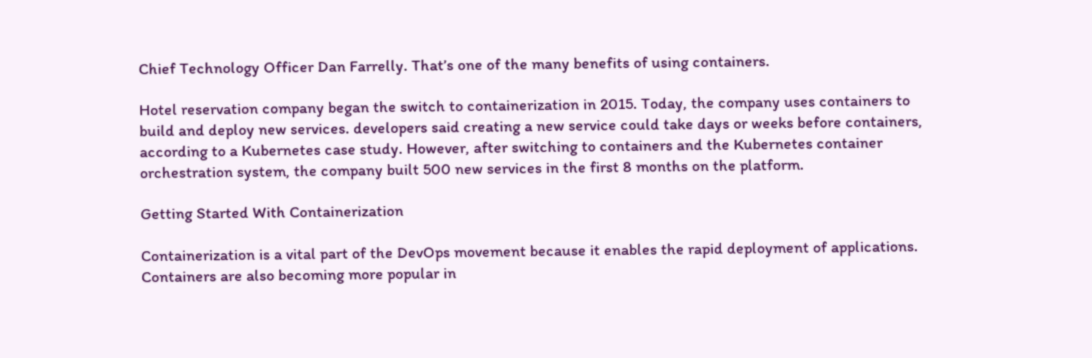Chief Technology Officer Dan Farrelly. That’s one of the many benefits of using containers.

Hotel reservation company began the switch to containerization in 2015. Today, the company uses containers to build and deploy new services. developers said creating a new service could take days or weeks before containers, according to a Kubernetes case study. However, after switching to containers and the Kubernetes container orchestration system, the company built 500 new services in the first 8 months on the platform.

Getting Started With Containerization

Containerization is a vital part of the DevOps movement because it enables the rapid deployment of applications. Containers are also becoming more popular in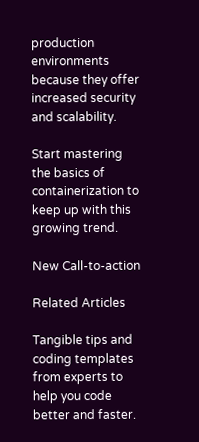production environments because they offer increased security and scalability.

Start mastering the basics of containerization to keep up with this growing trend.

New Call-to-action

Related Articles

Tangible tips and coding templates from experts to help you code better and faster.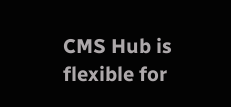CMS Hub is flexible for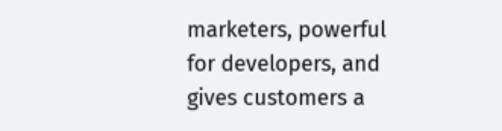marketers, powerful for developers, and gives customers a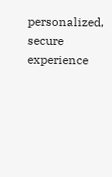personalized, secure experience